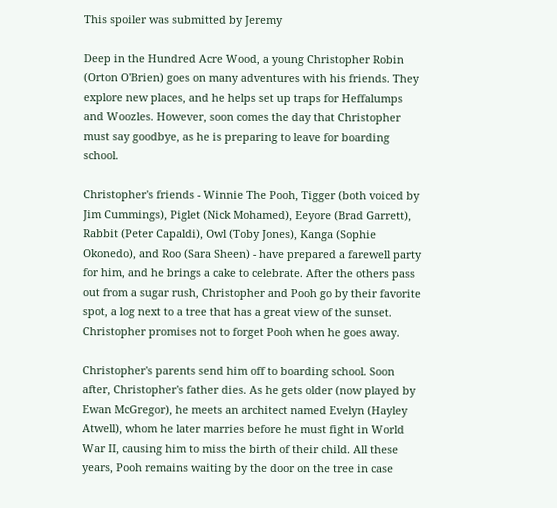This spoiler was submitted by Jeremy

Deep in the Hundred Acre Wood, a young Christopher Robin (Orton O'Brien) goes on many adventures with his friends. They explore new places, and he helps set up traps for Heffalumps and Woozles. However, soon comes the day that Christopher must say goodbye, as he is preparing to leave for boarding school.

Christopher's friends - Winnie The Pooh, Tigger (both voiced by Jim Cummings), Piglet (Nick Mohamed), Eeyore (Brad Garrett), Rabbit (Peter Capaldi), Owl (Toby Jones), Kanga (Sophie Okonedo), and Roo (Sara Sheen) - have prepared a farewell party for him, and he brings a cake to celebrate. After the others pass out from a sugar rush, Christopher and Pooh go by their favorite spot, a log next to a tree that has a great view of the sunset. Christopher promises not to forget Pooh when he goes away.

Christopher's parents send him off to boarding school. Soon after, Christopher's father dies. As he gets older (now played by Ewan McGregor), he meets an architect named Evelyn (Hayley Atwell), whom he later marries before he must fight in World War II, causing him to miss the birth of their child. All these years, Pooh remains waiting by the door on the tree in case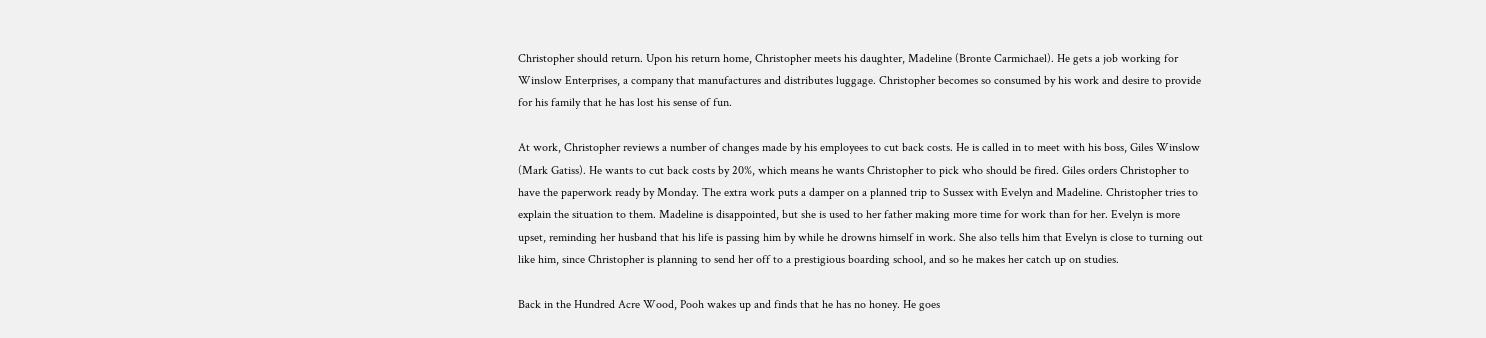Christopher should return. Upon his return home, Christopher meets his daughter, Madeline (Bronte Carmichael). He gets a job working for Winslow Enterprises, a company that manufactures and distributes luggage. Christopher becomes so consumed by his work and desire to provide for his family that he has lost his sense of fun.

At work, Christopher reviews a number of changes made by his employees to cut back costs. He is called in to meet with his boss, Giles Winslow (Mark Gatiss). He wants to cut back costs by 20%, which means he wants Christopher to pick who should be fired. Giles orders Christopher to have the paperwork ready by Monday. The extra work puts a damper on a planned trip to Sussex with Evelyn and Madeline. Christopher tries to explain the situation to them. Madeline is disappointed, but she is used to her father making more time for work than for her. Evelyn is more upset, reminding her husband that his life is passing him by while he drowns himself in work. She also tells him that Evelyn is close to turning out like him, since Christopher is planning to send her off to a prestigious boarding school, and so he makes her catch up on studies.

Back in the Hundred Acre Wood, Pooh wakes up and finds that he has no honey. He goes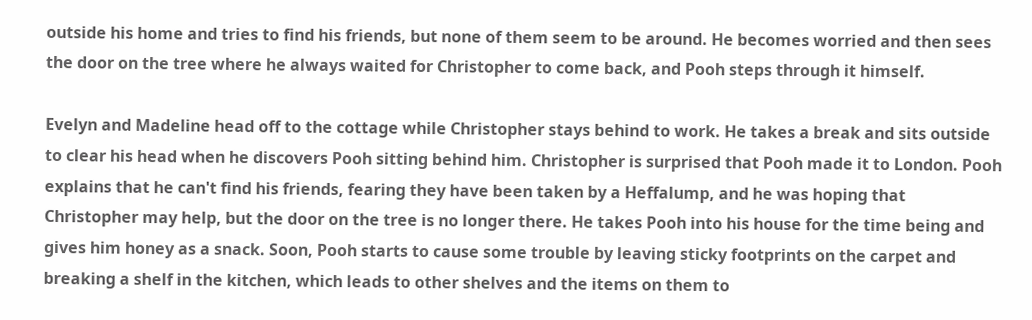outside his home and tries to find his friends, but none of them seem to be around. He becomes worried and then sees the door on the tree where he always waited for Christopher to come back, and Pooh steps through it himself.

Evelyn and Madeline head off to the cottage while Christopher stays behind to work. He takes a break and sits outside to clear his head when he discovers Pooh sitting behind him. Christopher is surprised that Pooh made it to London. Pooh explains that he can't find his friends, fearing they have been taken by a Heffalump, and he was hoping that Christopher may help, but the door on the tree is no longer there. He takes Pooh into his house for the time being and gives him honey as a snack. Soon, Pooh starts to cause some trouble by leaving sticky footprints on the carpet and breaking a shelf in the kitchen, which leads to other shelves and the items on them to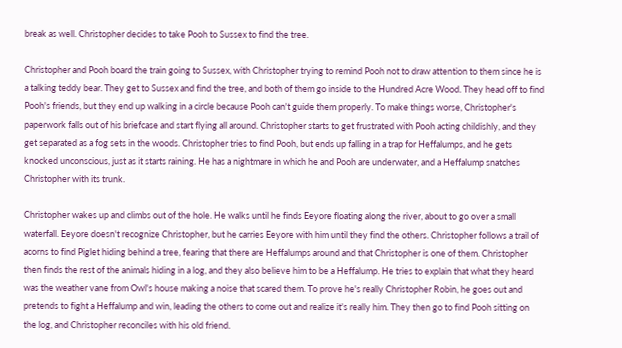break as well. Christopher decides to take Pooh to Sussex to find the tree.

Christopher and Pooh board the train going to Sussex, with Christopher trying to remind Pooh not to draw attention to them since he is a talking teddy bear. They get to Sussex and find the tree, and both of them go inside to the Hundred Acre Wood. They head off to find Pooh's friends, but they end up walking in a circle because Pooh can't guide them properly. To make things worse, Christopher's paperwork falls out of his briefcase and start flying all around. Christopher starts to get frustrated with Pooh acting childishly, and they get separated as a fog sets in the woods. Christopher tries to find Pooh, but ends up falling in a trap for Heffalumps, and he gets knocked unconscious, just as it starts raining. He has a nightmare in which he and Pooh are underwater, and a Heffalump snatches Christopher with its trunk.

Christopher wakes up and climbs out of the hole. He walks until he finds Eeyore floating along the river, about to go over a small waterfall. Eeyore doesn't recognize Christopher, but he carries Eeyore with him until they find the others. Christopher follows a trail of acorns to find Piglet hiding behind a tree, fearing that there are Heffalumps around and that Christopher is one of them. Christopher then finds the rest of the animals hiding in a log, and they also believe him to be a Heffalump. He tries to explain that what they heard was the weather vane from Owl's house making a noise that scared them. To prove he's really Christopher Robin, he goes out and pretends to fight a Heffalump and win, leading the others to come out and realize it's really him. They then go to find Pooh sitting on the log, and Christopher reconciles with his old friend.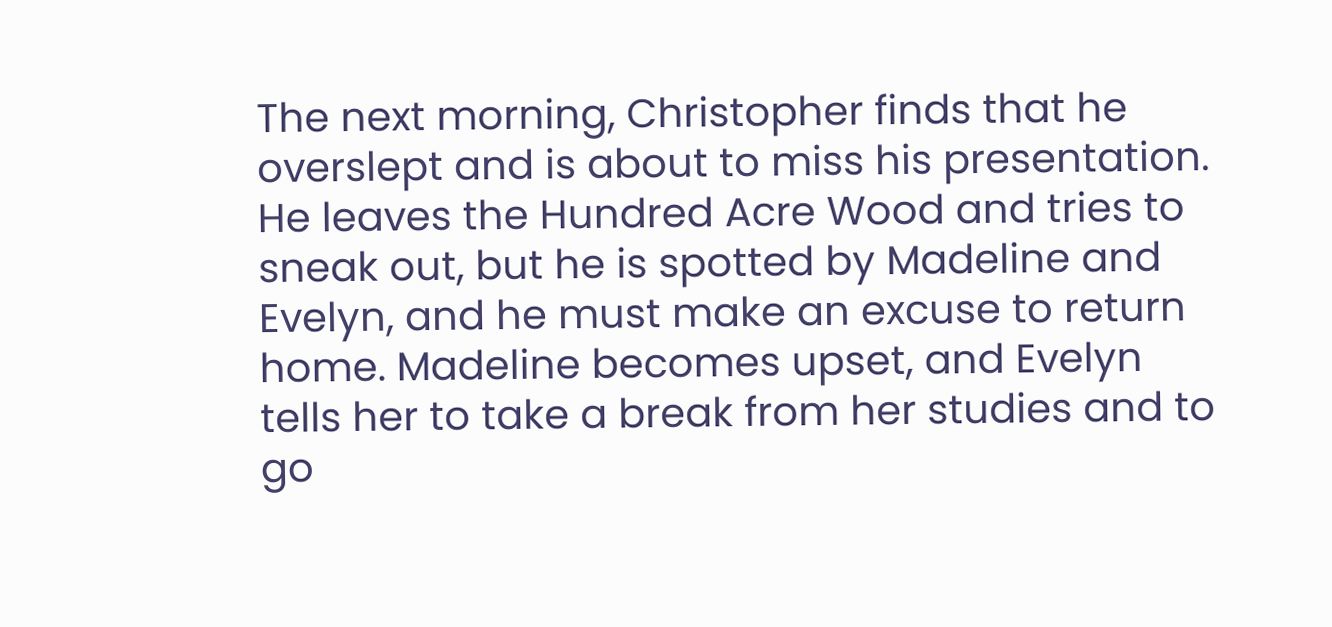The next morning, Christopher finds that he overslept and is about to miss his presentation. He leaves the Hundred Acre Wood and tries to sneak out, but he is spotted by Madeline and Evelyn, and he must make an excuse to return home. Madeline becomes upset, and Evelyn tells her to take a break from her studies and to go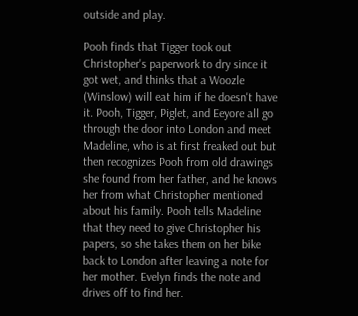outside and play.

Pooh finds that Tigger took out Christopher's paperwork to dry since it got wet, and thinks that a Woozle (Winslow) will eat him if he doesn't have it. Pooh, Tigger, Piglet, and Eeyore all go through the door into London and meet Madeline, who is at first freaked out but then recognizes Pooh from old drawings she found from her father, and he knows her from what Christopher mentioned about his family. Pooh tells Madeline that they need to give Christopher his papers, so she takes them on her bike back to London after leaving a note for her mother. Evelyn finds the note and drives off to find her.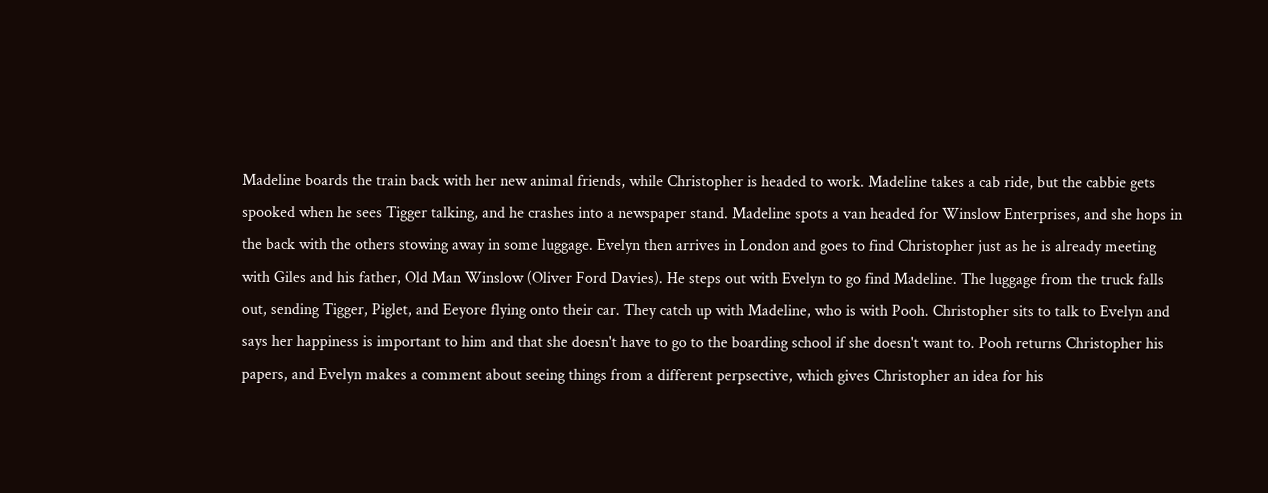Madeline boards the train back with her new animal friends, while Christopher is headed to work. Madeline takes a cab ride, but the cabbie gets spooked when he sees Tigger talking, and he crashes into a newspaper stand. Madeline spots a van headed for Winslow Enterprises, and she hops in the back with the others stowing away in some luggage. Evelyn then arrives in London and goes to find Christopher just as he is already meeting with Giles and his father, Old Man Winslow (Oliver Ford Davies). He steps out with Evelyn to go find Madeline. The luggage from the truck falls out, sending Tigger, Piglet, and Eeyore flying onto their car. They catch up with Madeline, who is with Pooh. Christopher sits to talk to Evelyn and says her happiness is important to him and that she doesn't have to go to the boarding school if she doesn't want to. Pooh returns Christopher his papers, and Evelyn makes a comment about seeing things from a different perpsective, which gives Christopher an idea for his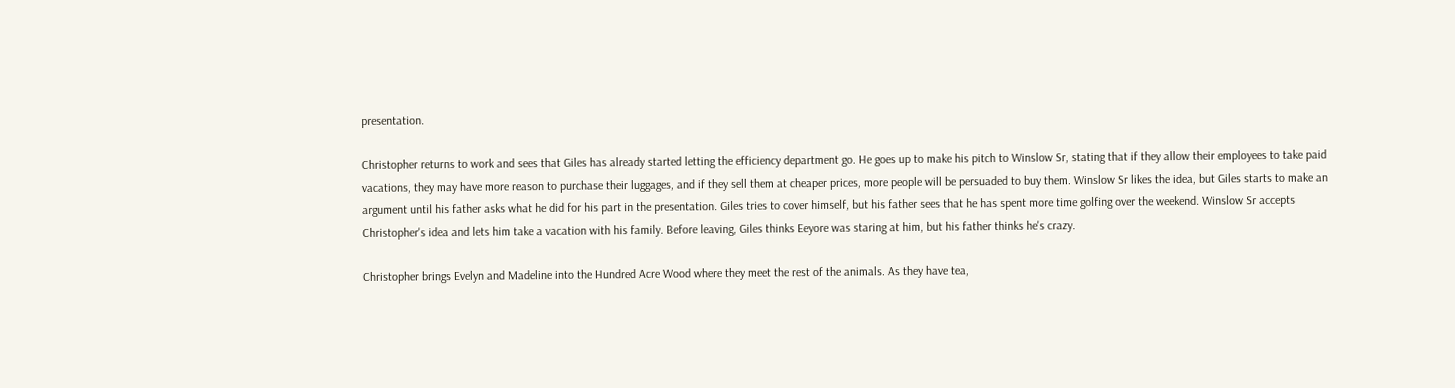presentation.

Christopher returns to work and sees that Giles has already started letting the efficiency department go. He goes up to make his pitch to Winslow Sr, stating that if they allow their employees to take paid vacations, they may have more reason to purchase their luggages, and if they sell them at cheaper prices, more people will be persuaded to buy them. Winslow Sr likes the idea, but Giles starts to make an argument until his father asks what he did for his part in the presentation. Giles tries to cover himself, but his father sees that he has spent more time golfing over the weekend. Winslow Sr accepts Christopher's idea and lets him take a vacation with his family. Before leaving, Giles thinks Eeyore was staring at him, but his father thinks he's crazy.

Christopher brings Evelyn and Madeline into the Hundred Acre Wood where they meet the rest of the animals. As they have tea,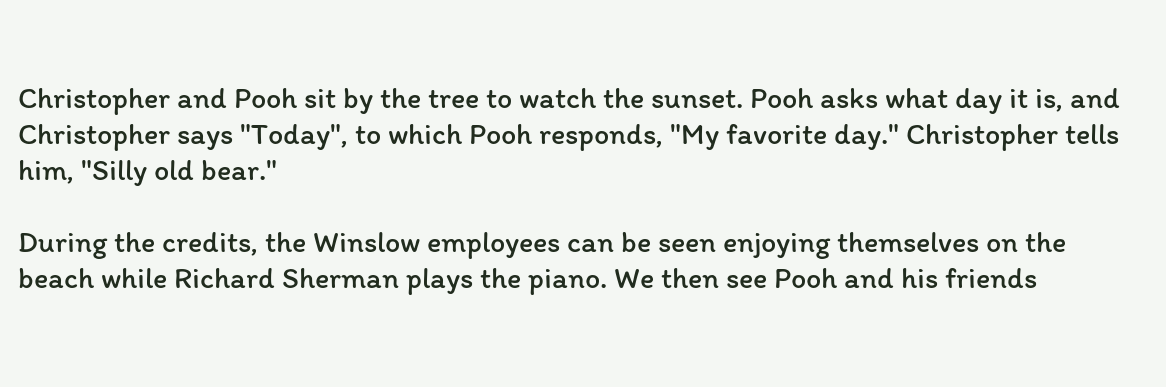Christopher and Pooh sit by the tree to watch the sunset. Pooh asks what day it is, and Christopher says "Today", to which Pooh responds, "My favorite day." Christopher tells him, "Silly old bear."

During the credits, the Winslow employees can be seen enjoying themselves on the beach while Richard Sherman plays the piano. We then see Pooh and his friends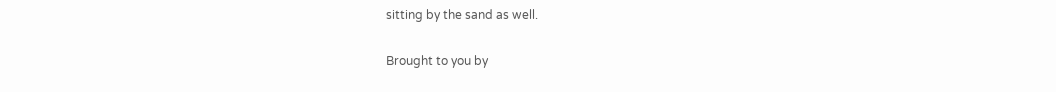sitting by the sand as well.

Brought to you by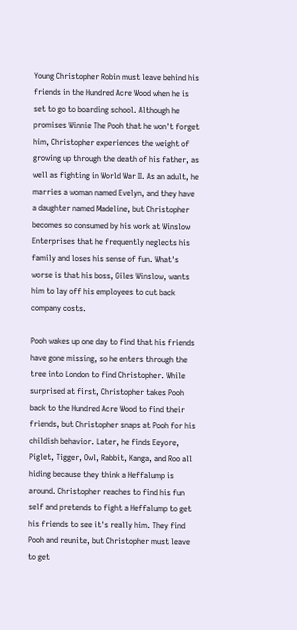Young Christopher Robin must leave behind his friends in the Hundred Acre Wood when he is set to go to boarding school. Although he promises Winnie The Pooh that he won't forget him, Christopher experiences the weight of growing up through the death of his father, as well as fighting in World War II. As an adult, he marries a woman named Evelyn, and they have a daughter named Madeline, but Christopher becomes so consumed by his work at Winslow Enterprises that he frequently neglects his family and loses his sense of fun. What's worse is that his boss, Giles Winslow, wants him to lay off his employees to cut back company costs.

Pooh wakes up one day to find that his friends have gone missing, so he enters through the tree into London to find Christopher. While surprised at first, Christopher takes Pooh back to the Hundred Acre Wood to find their friends, but Christopher snaps at Pooh for his childish behavior. Later, he finds Eeyore, Piglet, Tigger, Owl, Rabbit, Kanga, and Roo all hiding because they think a Heffalump is around. Christopher reaches to find his fun self and pretends to fight a Heffalump to get his friends to see it's really him. They find Pooh and reunite, but Christopher must leave to get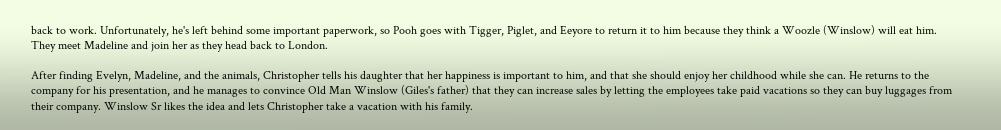back to work. Unfortunately, he's left behind some important paperwork, so Pooh goes with Tigger, Piglet, and Eeyore to return it to him because they think a Woozle (Winslow) will eat him. They meet Madeline and join her as they head back to London.

After finding Evelyn, Madeline, and the animals, Christopher tells his daughter that her happiness is important to him, and that she should enjoy her childhood while she can. He returns to the company for his presentation, and he manages to convince Old Man Winslow (Giles's father) that they can increase sales by letting the employees take paid vacations so they can buy luggages from their company. Winslow Sr likes the idea and lets Christopher take a vacation with his family.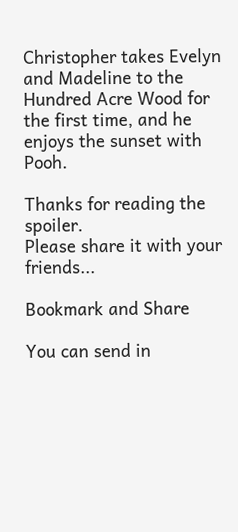Christopher takes Evelyn and Madeline to the Hundred Acre Wood for the first time, and he enjoys the sunset with Pooh.

Thanks for reading the spoiler.
Please share it with your friends...

Bookmark and Share

You can send in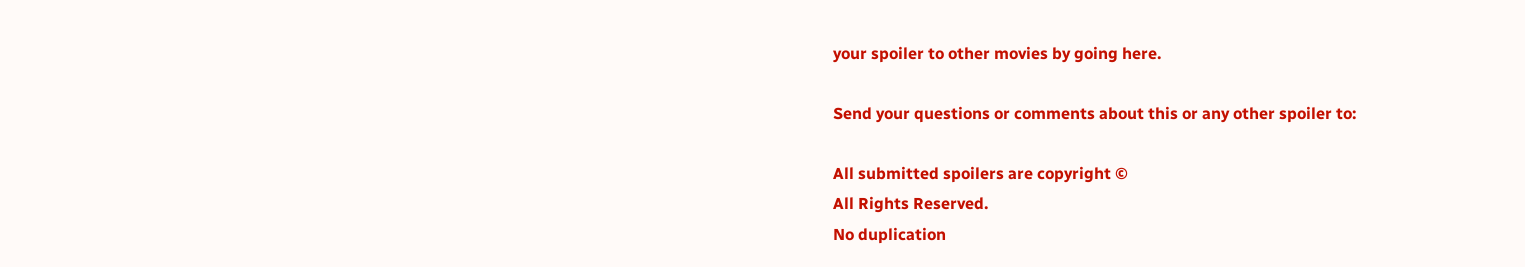your spoiler to other movies by going here.

Send your questions or comments about this or any other spoiler to:

All submitted spoilers are copyright ©
All Rights Reserved.
No duplication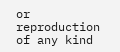or reproduction of any kind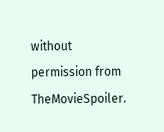without permission from TheMovieSpoiler.